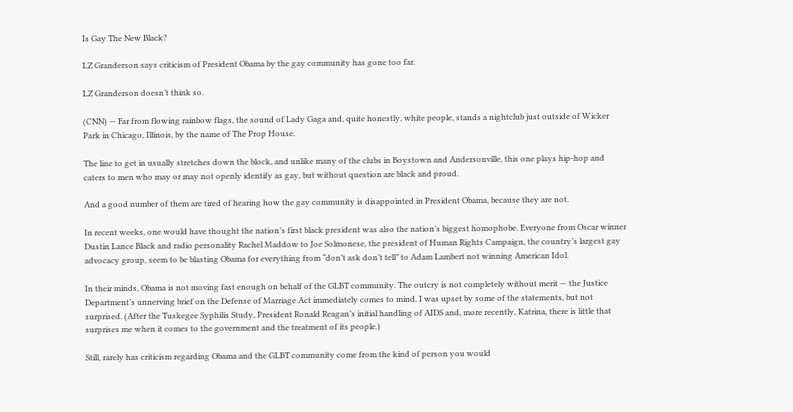Is Gay The New Black?

LZ Granderson says criticism of President Obama by the gay community has gone too far.

LZ Granderson doesn’t think so.

(CNN) — Far from flowing rainbow flags, the sound of Lady Gaga and, quite honestly, white people, stands a nightclub just outside of Wicker Park in Chicago, Illinois, by the name of The Prop House.

The line to get in usually stretches down the block, and unlike many of the clubs in Boystown and Andersonville, this one plays hip-hop and caters to men who may or may not openly identify as gay, but without question are black and proud.

And a good number of them are tired of hearing how the gay community is disappointed in President Obama, because they are not.

In recent weeks, one would have thought the nation’s first black president was also the nation’s biggest homophobe. Everyone from Oscar winner Dustin Lance Black and radio personality Rachel Maddow to Joe Solmonese, the president of Human Rights Campaign, the country’s largest gay advocacy group, seem to be blasting Obama for everything from “don’t ask don’t tell” to Adam Lambert not winning American Idol.

In their minds, Obama is not moving fast enough on behalf of the GLBT community. The outcry is not completely without merit — the Justice Department’s unnerving brief on the Defense of Marriage Act immediately comes to mind. I was upset by some of the statements, but not surprised. (After the Tuskegee Syphilis Study, President Ronald Reagan’s initial handling of AIDS and, more recently, Katrina, there is little that surprises me when it comes to the government and the treatment of its people.)

Still, rarely has criticism regarding Obama and the GLBT community come from the kind of person you would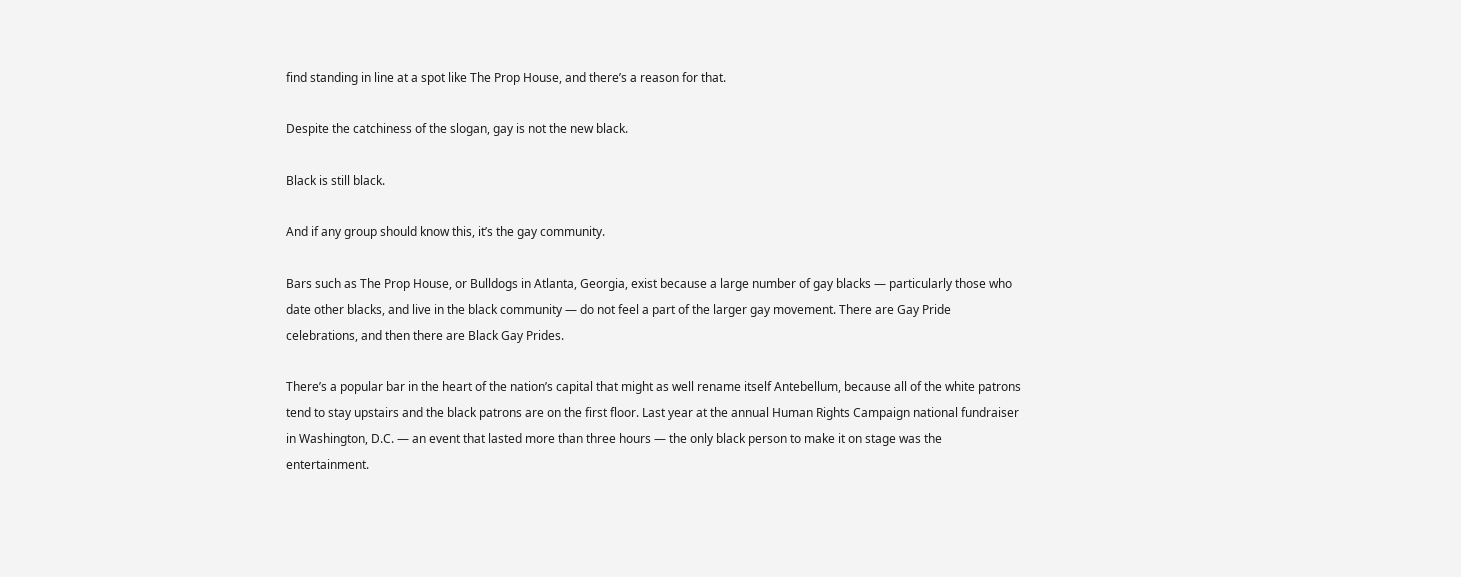find standing in line at a spot like The Prop House, and there’s a reason for that.

Despite the catchiness of the slogan, gay is not the new black.

Black is still black.

And if any group should know this, it’s the gay community.

Bars such as The Prop House, or Bulldogs in Atlanta, Georgia, exist because a large number of gay blacks — particularly those who date other blacks, and live in the black community — do not feel a part of the larger gay movement. There are Gay Pride celebrations, and then there are Black Gay Prides.

There’s a popular bar in the heart of the nation’s capital that might as well rename itself Antebellum, because all of the white patrons tend to stay upstairs and the black patrons are on the first floor. Last year at the annual Human Rights Campaign national fundraiser in Washington, D.C. — an event that lasted more than three hours — the only black person to make it on stage was the entertainment.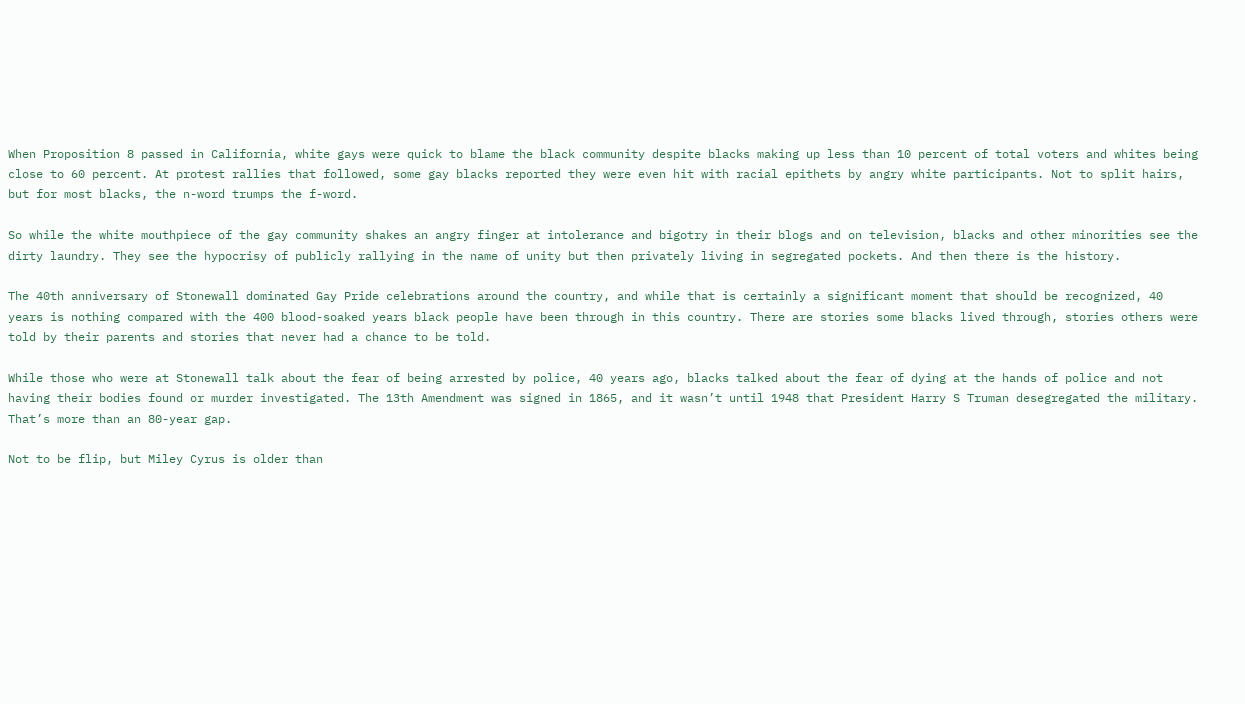When Proposition 8 passed in California, white gays were quick to blame the black community despite blacks making up less than 10 percent of total voters and whites being close to 60 percent. At protest rallies that followed, some gay blacks reported they were even hit with racial epithets by angry white participants. Not to split hairs, but for most blacks, the n-word trumps the f-word.

So while the white mouthpiece of the gay community shakes an angry finger at intolerance and bigotry in their blogs and on television, blacks and other minorities see the dirty laundry. They see the hypocrisy of publicly rallying in the name of unity but then privately living in segregated pockets. And then there is the history.

The 40th anniversary of Stonewall dominated Gay Pride celebrations around the country, and while that is certainly a significant moment that should be recognized, 40 years is nothing compared with the 400 blood-soaked years black people have been through in this country. There are stories some blacks lived through, stories others were told by their parents and stories that never had a chance to be told.

While those who were at Stonewall talk about the fear of being arrested by police, 40 years ago, blacks talked about the fear of dying at the hands of police and not having their bodies found or murder investigated. The 13th Amendment was signed in 1865, and it wasn’t until 1948 that President Harry S Truman desegregated the military. That’s more than an 80-year gap.

Not to be flip, but Miley Cyrus is older than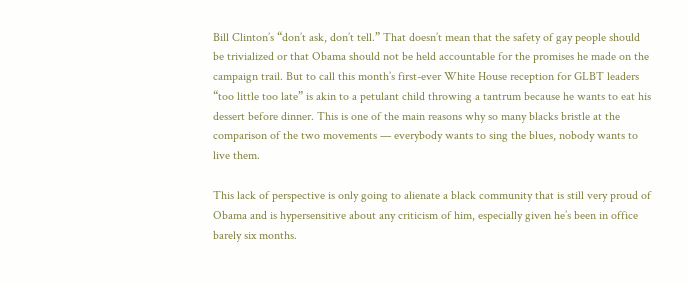Bill Clinton’s “don’t ask, don’t tell.” That doesn’t mean that the safety of gay people should be trivialized or that Obama should not be held accountable for the promises he made on the campaign trail. But to call this month’s first-ever White House reception for GLBT leaders “too little too late” is akin to a petulant child throwing a tantrum because he wants to eat his dessert before dinner. This is one of the main reasons why so many blacks bristle at the comparison of the two movements — everybody wants to sing the blues, nobody wants to live them.

This lack of perspective is only going to alienate a black community that is still very proud of Obama and is hypersensitive about any criticism of him, especially given he’s been in office barely six months.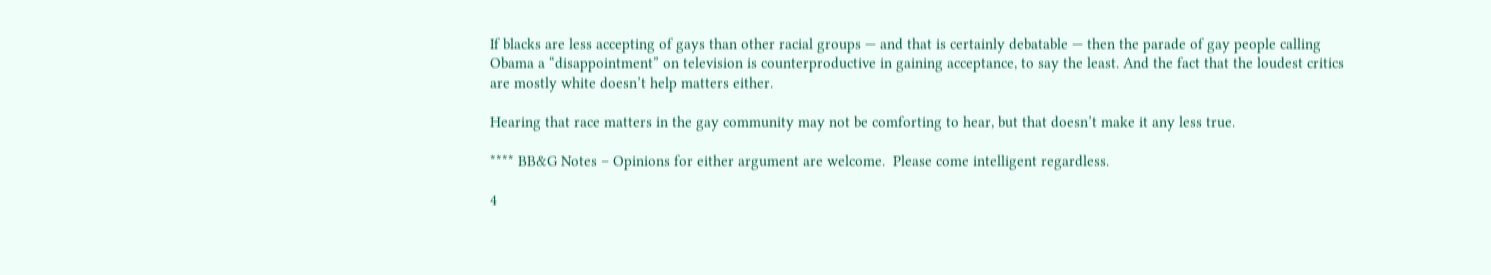If blacks are less accepting of gays than other racial groups — and that is certainly debatable — then the parade of gay people calling Obama a “disappointment” on television is counterproductive in gaining acceptance, to say the least. And the fact that the loudest critics are mostly white doesn’t help matters either.

Hearing that race matters in the gay community may not be comforting to hear, but that doesn’t make it any less true.

**** BB&G Notes – Opinions for either argument are welcome.  Please come intelligent regardless.

4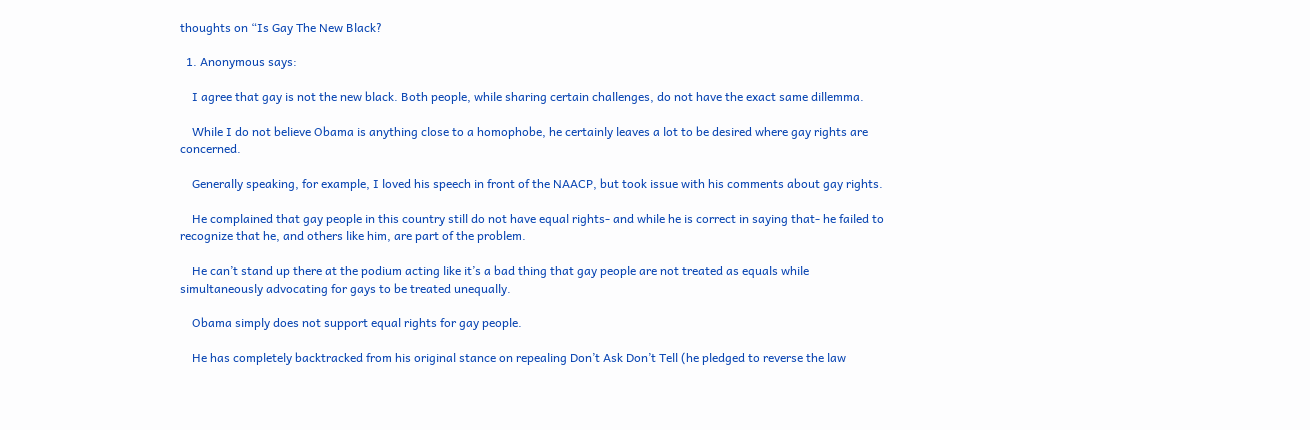thoughts on “Is Gay The New Black?

  1. Anonymous says:

    I agree that gay is not the new black. Both people, while sharing certain challenges, do not have the exact same dillemma.

    While I do not believe Obama is anything close to a homophobe, he certainly leaves a lot to be desired where gay rights are concerned.

    Generally speaking, for example, I loved his speech in front of the NAACP, but took issue with his comments about gay rights.

    He complained that gay people in this country still do not have equal rights- and while he is correct in saying that- he failed to recognize that he, and others like him, are part of the problem.

    He can’t stand up there at the podium acting like it’s a bad thing that gay people are not treated as equals while simultaneously advocating for gays to be treated unequally.

    Obama simply does not support equal rights for gay people.

    He has completely backtracked from his original stance on repealing Don’t Ask Don’t Tell (he pledged to reverse the law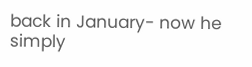back in January- now he simply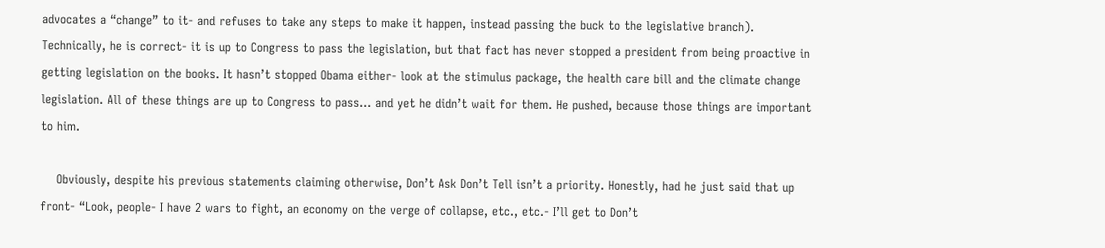advocates a “change” to it- and refuses to take any steps to make it happen, instead passing the buck to the legislative branch). Technically, he is correct- it is up to Congress to pass the legislation, but that fact has never stopped a president from being proactive in getting legislation on the books. It hasn’t stopped Obama either- look at the stimulus package, the health care bill and the climate change legislation. All of these things are up to Congress to pass… and yet he didn’t wait for them. He pushed, because those things are important to him.

    Obviously, despite his previous statements claiming otherwise, Don’t Ask Don’t Tell isn’t a priority. Honestly, had he just said that up front- “Look, people- I have 2 wars to fight, an economy on the verge of collapse, etc., etc.- I’ll get to Don’t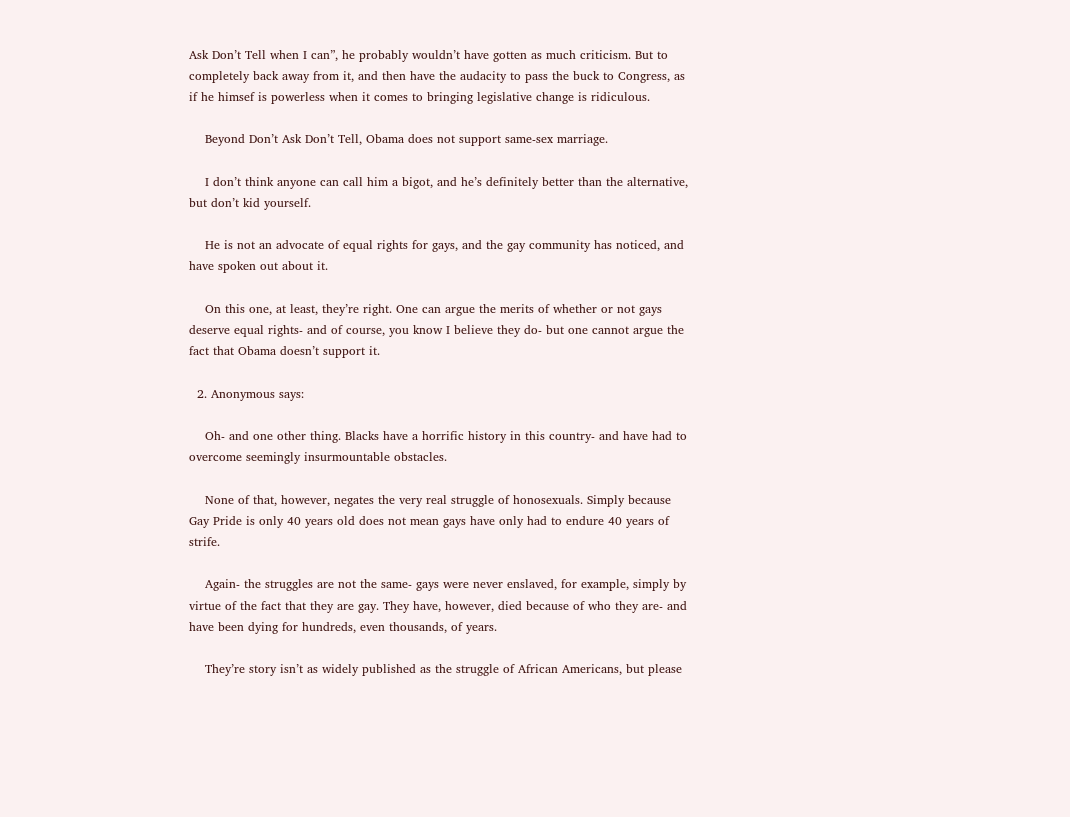Ask Don’t Tell when I can”, he probably wouldn’t have gotten as much criticism. But to completely back away from it, and then have the audacity to pass the buck to Congress, as if he himsef is powerless when it comes to bringing legislative change is ridiculous.

    Beyond Don’t Ask Don’t Tell, Obama does not support same-sex marriage.

    I don’t think anyone can call him a bigot, and he’s definitely better than the alternative, but don’t kid yourself.

    He is not an advocate of equal rights for gays, and the gay community has noticed, and have spoken out about it.

    On this one, at least, they’re right. One can argue the merits of whether or not gays deserve equal rights- and of course, you know I believe they do- but one cannot argue the fact that Obama doesn’t support it.

  2. Anonymous says:

    Oh- and one other thing. Blacks have a horrific history in this country- and have had to overcome seemingly insurmountable obstacles.

    None of that, however, negates the very real struggle of honosexuals. Simply because Gay Pride is only 40 years old does not mean gays have only had to endure 40 years of strife.

    Again- the struggles are not the same- gays were never enslaved, for example, simply by virtue of the fact that they are gay. They have, however, died because of who they are- and have been dying for hundreds, even thousands, of years.

    They’re story isn’t as widely published as the struggle of African Americans, but please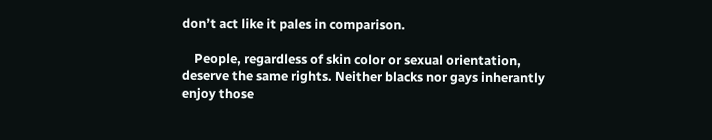don’t act like it pales in comparison.

    People, regardless of skin color or sexual orientation, deserve the same rights. Neither blacks nor gays inherantly enjoy those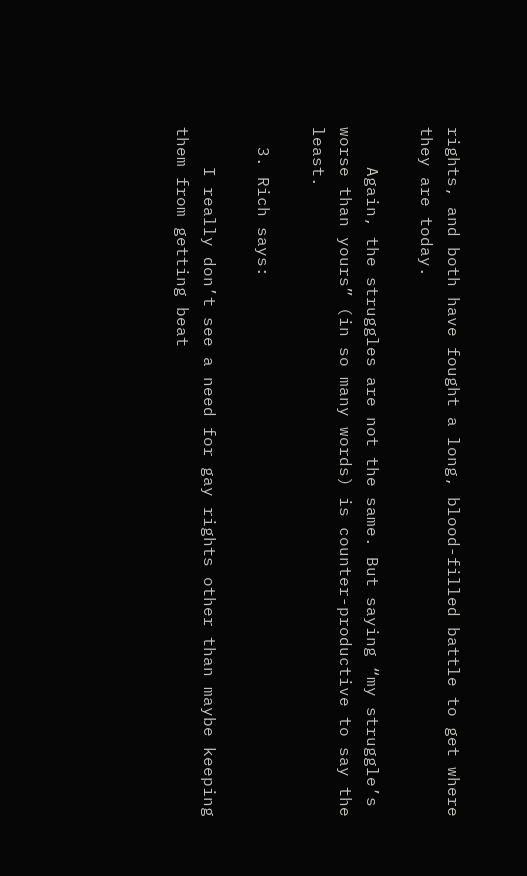rights, and both have fought a long, blood-filled battle to get where they are today.

    Again, the struggles are not the same. But saying “my struggle’s worse than yours” (in so many words) is counter-productive to say the least.

  3. Rich says:

    I really don’t see a need for gay rights other than maybe keeping them from getting beat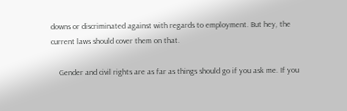downs or discriminated against with regards to employment. But hey, the current laws should cover them on that.

    Gender and civil rights are as far as things should go if you ask me. If you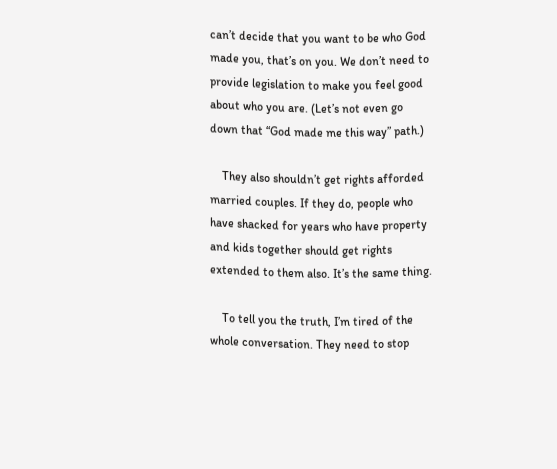can’t decide that you want to be who God made you, that’s on you. We don’t need to provide legislation to make you feel good about who you are. (Let’s not even go down that “God made me this way” path.)

    They also shouldn’t get rights afforded married couples. If they do, people who have shacked for years who have property and kids together should get rights extended to them also. It’s the same thing.

    To tell you the truth, I’m tired of the whole conversation. They need to stop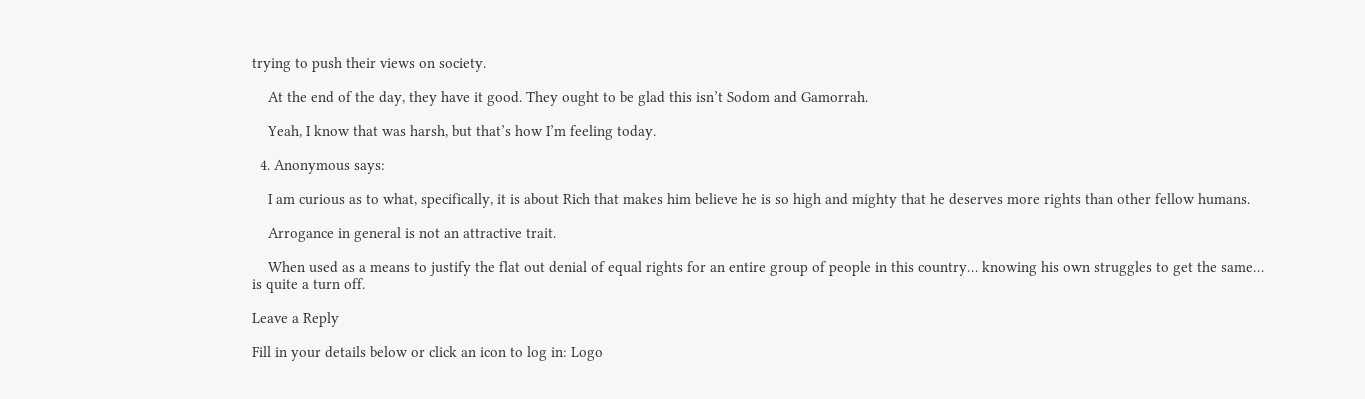trying to push their views on society.

    At the end of the day, they have it good. They ought to be glad this isn’t Sodom and Gamorrah.

    Yeah, I know that was harsh, but that’s how I’m feeling today.

  4. Anonymous says:

    I am curious as to what, specifically, it is about Rich that makes him believe he is so high and mighty that he deserves more rights than other fellow humans.

    Arrogance in general is not an attractive trait.

    When used as a means to justify the flat out denial of equal rights for an entire group of people in this country… knowing his own struggles to get the same… is quite a turn off.

Leave a Reply

Fill in your details below or click an icon to log in: Logo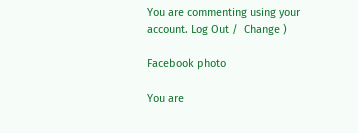You are commenting using your account. Log Out /  Change )

Facebook photo

You are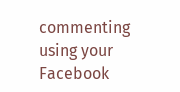commenting using your Facebook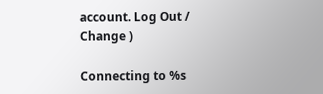account. Log Out /  Change )

Connecting to %s